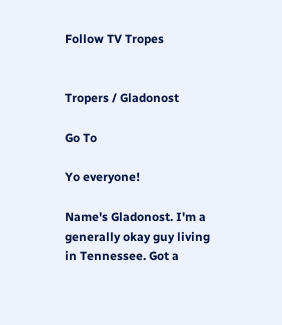Follow TV Tropes


Tropers / Gladonost

Go To

Yo everyone!

Name's Gladonost. I'm a generally okay guy living in Tennessee. Got a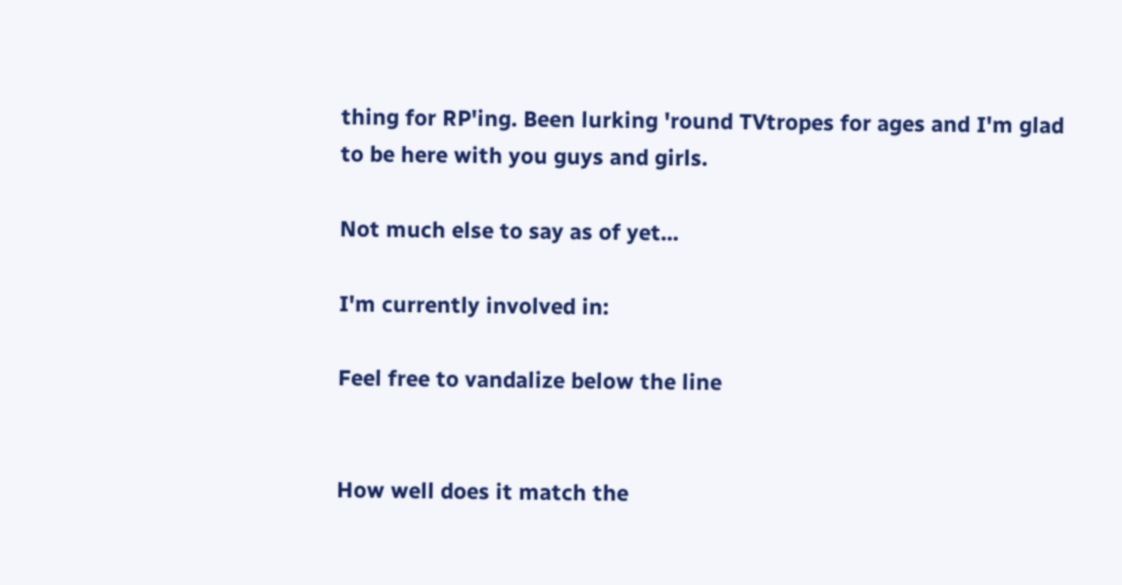thing for RP'ing. Been lurking 'round TVtropes for ages and I'm glad to be here with you guys and girls.

Not much else to say as of yet...

I'm currently involved in:

Feel free to vandalize below the line


How well does it match the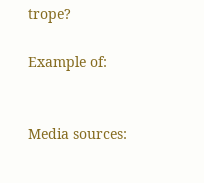trope?

Example of:


Media sources: